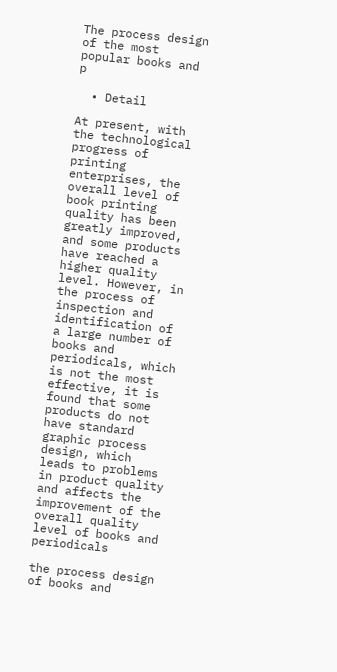The process design of the most popular books and p

  • Detail

At present, with the technological progress of printing enterprises, the overall level of book printing quality has been greatly improved, and some products have reached a higher quality level. However, in the process of inspection and identification of a large number of books and periodicals, which is not the most effective, it is found that some products do not have standard graphic process design, which leads to problems in product quality and affects the improvement of the overall quality level of books and periodicals

the process design of books and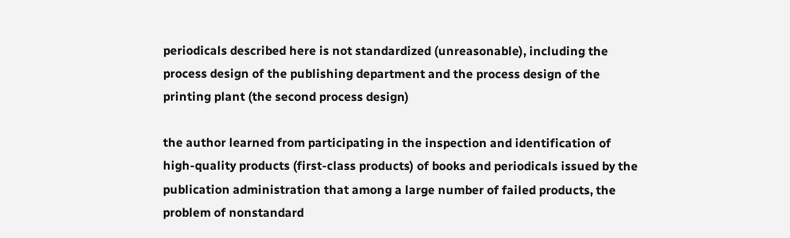periodicals described here is not standardized (unreasonable), including the process design of the publishing department and the process design of the printing plant (the second process design)

the author learned from participating in the inspection and identification of high-quality products (first-class products) of books and periodicals issued by the publication administration that among a large number of failed products, the problem of nonstandard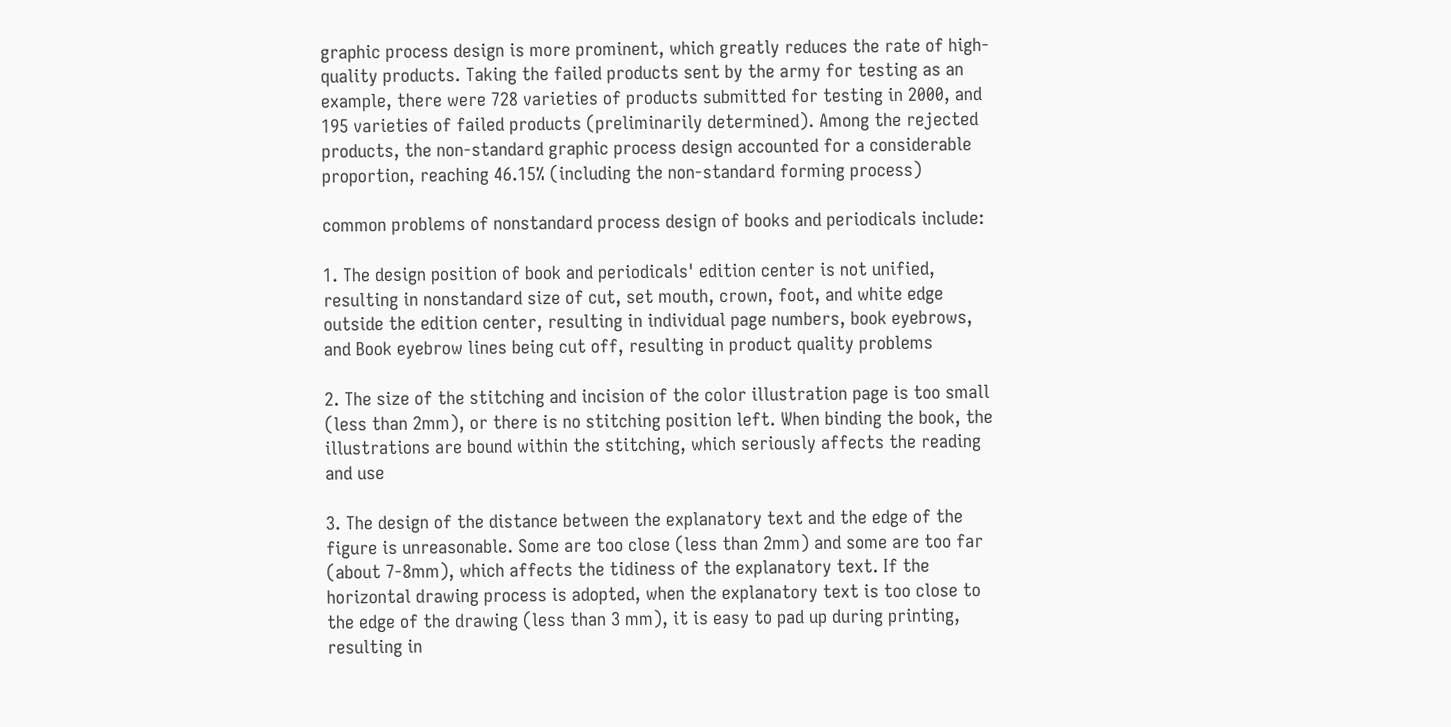graphic process design is more prominent, which greatly reduces the rate of high-quality products. Taking the failed products sent by the army for testing as an example, there were 728 varieties of products submitted for testing in 2000, and 195 varieties of failed products (preliminarily determined). Among the rejected products, the non-standard graphic process design accounted for a considerable proportion, reaching 46.15% (including the non-standard forming process)

common problems of nonstandard process design of books and periodicals include:

1. The design position of book and periodicals' edition center is not unified, resulting in nonstandard size of cut, set mouth, crown, foot, and white edge outside the edition center, resulting in individual page numbers, book eyebrows, and Book eyebrow lines being cut off, resulting in product quality problems

2. The size of the stitching and incision of the color illustration page is too small (less than 2mm), or there is no stitching position left. When binding the book, the illustrations are bound within the stitching, which seriously affects the reading and use

3. The design of the distance between the explanatory text and the edge of the figure is unreasonable. Some are too close (less than 2mm) and some are too far (about 7-8mm), which affects the tidiness of the explanatory text. If the horizontal drawing process is adopted, when the explanatory text is too close to the edge of the drawing (less than 3 mm), it is easy to pad up during printing, resulting in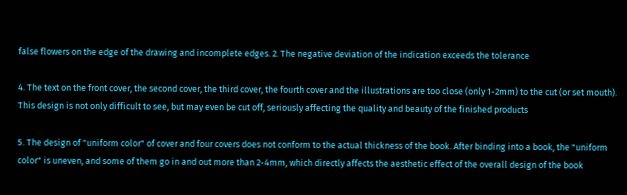false flowers on the edge of the drawing and incomplete edges. 2. The negative deviation of the indication exceeds the tolerance

4. The text on the front cover, the second cover, the third cover, the fourth cover and the illustrations are too close (only 1-2mm) to the cut (or set mouth). This design is not only difficult to see, but may even be cut off, seriously affecting the quality and beauty of the finished products

5. The design of "uniform color" of cover and four covers does not conform to the actual thickness of the book. After binding into a book, the "uniform color" is uneven, and some of them go in and out more than 2-4mm, which directly affects the aesthetic effect of the overall design of the book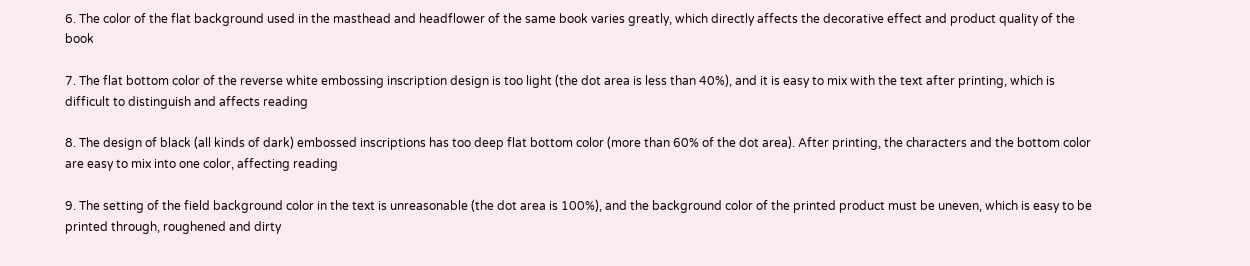6. The color of the flat background used in the masthead and headflower of the same book varies greatly, which directly affects the decorative effect and product quality of the book

7. The flat bottom color of the reverse white embossing inscription design is too light (the dot area is less than 40%), and it is easy to mix with the text after printing, which is difficult to distinguish and affects reading

8. The design of black (all kinds of dark) embossed inscriptions has too deep flat bottom color (more than 60% of the dot area). After printing, the characters and the bottom color are easy to mix into one color, affecting reading

9. The setting of the field background color in the text is unreasonable (the dot area is 100%), and the background color of the printed product must be uneven, which is easy to be printed through, roughened and dirty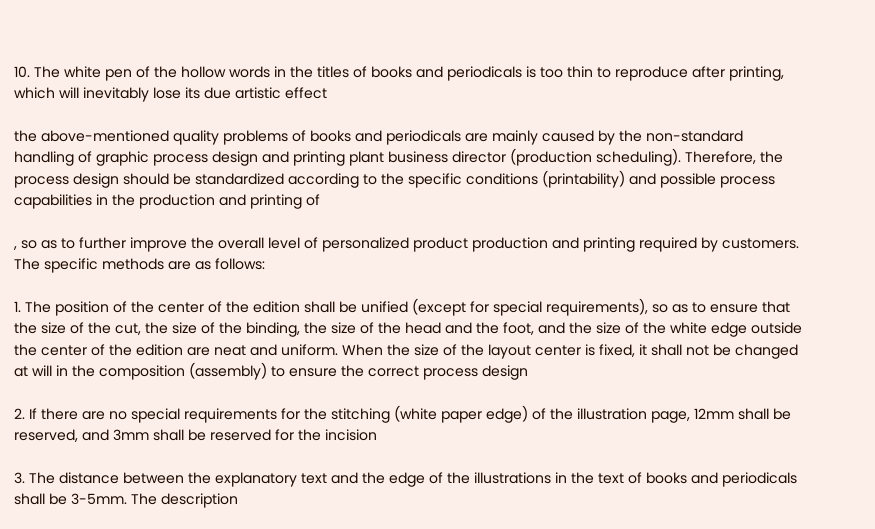10. The white pen of the hollow words in the titles of books and periodicals is too thin to reproduce after printing, which will inevitably lose its due artistic effect

the above-mentioned quality problems of books and periodicals are mainly caused by the non-standard handling of graphic process design and printing plant business director (production scheduling). Therefore, the process design should be standardized according to the specific conditions (printability) and possible process capabilities in the production and printing of

, so as to further improve the overall level of personalized product production and printing required by customers. The specific methods are as follows:

1. The position of the center of the edition shall be unified (except for special requirements), so as to ensure that the size of the cut, the size of the binding, the size of the head and the foot, and the size of the white edge outside the center of the edition are neat and uniform. When the size of the layout center is fixed, it shall not be changed at will in the composition (assembly) to ensure the correct process design

2. If there are no special requirements for the stitching (white paper edge) of the illustration page, 12mm shall be reserved, and 3mm shall be reserved for the incision

3. The distance between the explanatory text and the edge of the illustrations in the text of books and periodicals shall be 3-5mm. The description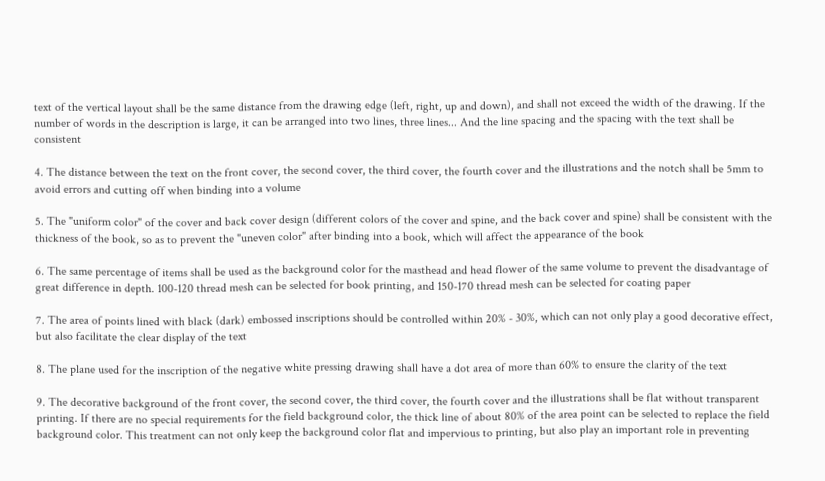text of the vertical layout shall be the same distance from the drawing edge (left, right, up and down), and shall not exceed the width of the drawing. If the number of words in the description is large, it can be arranged into two lines, three lines... And the line spacing and the spacing with the text shall be consistent

4. The distance between the text on the front cover, the second cover, the third cover, the fourth cover and the illustrations and the notch shall be 5mm to avoid errors and cutting off when binding into a volume

5. The "uniform color" of the cover and back cover design (different colors of the cover and spine, and the back cover and spine) shall be consistent with the thickness of the book, so as to prevent the "uneven color" after binding into a book, which will affect the appearance of the book

6. The same percentage of items shall be used as the background color for the masthead and head flower of the same volume to prevent the disadvantage of great difference in depth. 100-120 thread mesh can be selected for book printing, and 150-170 thread mesh can be selected for coating paper

7. The area of points lined with black (dark) embossed inscriptions should be controlled within 20% - 30%, which can not only play a good decorative effect, but also facilitate the clear display of the text

8. The plane used for the inscription of the negative white pressing drawing shall have a dot area of more than 60% to ensure the clarity of the text

9. The decorative background of the front cover, the second cover, the third cover, the fourth cover and the illustrations shall be flat without transparent printing. If there are no special requirements for the field background color, the thick line of about 80% of the area point can be selected to replace the field background color. This treatment can not only keep the background color flat and impervious to printing, but also play an important role in preventing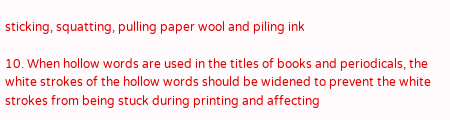sticking, squatting, pulling paper wool and piling ink

10. When hollow words are used in the titles of books and periodicals, the white strokes of the hollow words should be widened to prevent the white strokes from being stuck during printing and affecting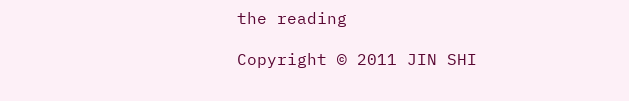the reading

Copyright © 2011 JIN SHI